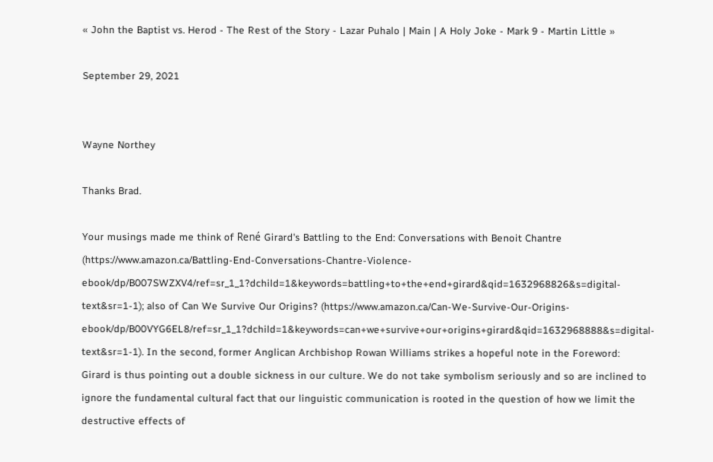« John the Baptist vs. Herod - The Rest of the Story - Lazar Puhalo | Main | A Holy Joke - Mark 9 - Martin Little »

September 29, 2021


Wayne Northey

Thanks Brad.

Your musings made me think of René Girard's Battling to the End: Conversations with Benoit Chantre (https://www.amazon.ca/Battling-End-Conversations-Chantre-Violence-ebook/dp/B007SWZXV4/ref=sr_1_1?dchild=1&keywords=battling+to+the+end+girard&qid=1632968826&s=digital-text&sr=1-1); also of Can We Survive Our Origins? (https://www.amazon.ca/Can-We-Survive-Our-Origins-ebook/dp/B00VYG6EL8/ref=sr_1_1?dchild=1&keywords=can+we+survive+our+origins+girard&qid=1632968888&s=digital-text&sr=1-1). In the second, former Anglican Archbishop Rowan Williams strikes a hopeful note in the Foreword:
Girard is thus pointing out a double sickness in our culture. We do not take symbolism seriously and so are inclined to ignore the fundamental cultural fact that our linguistic communication is rooted in the question of how we limit the destructive effects of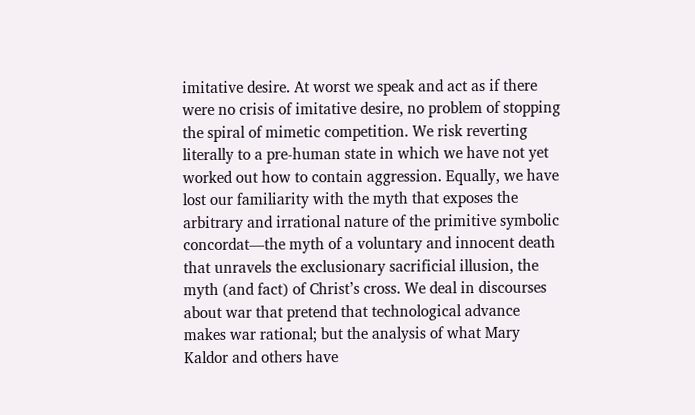imitative desire. At worst we speak and act as if there were no crisis of imitative desire, no problem of stopping the spiral of mimetic competition. We risk reverting literally to a pre-human state in which we have not yet worked out how to contain aggression. Equally, we have lost our familiarity with the myth that exposes the arbitrary and irrational nature of the primitive symbolic concordat—the myth of a voluntary and innocent death that unravels the exclusionary sacrificial illusion, the myth (and fact) of Christ’s cross. We deal in discourses about war that pretend that technological advance makes war rational; but the analysis of what Mary Kaldor and others have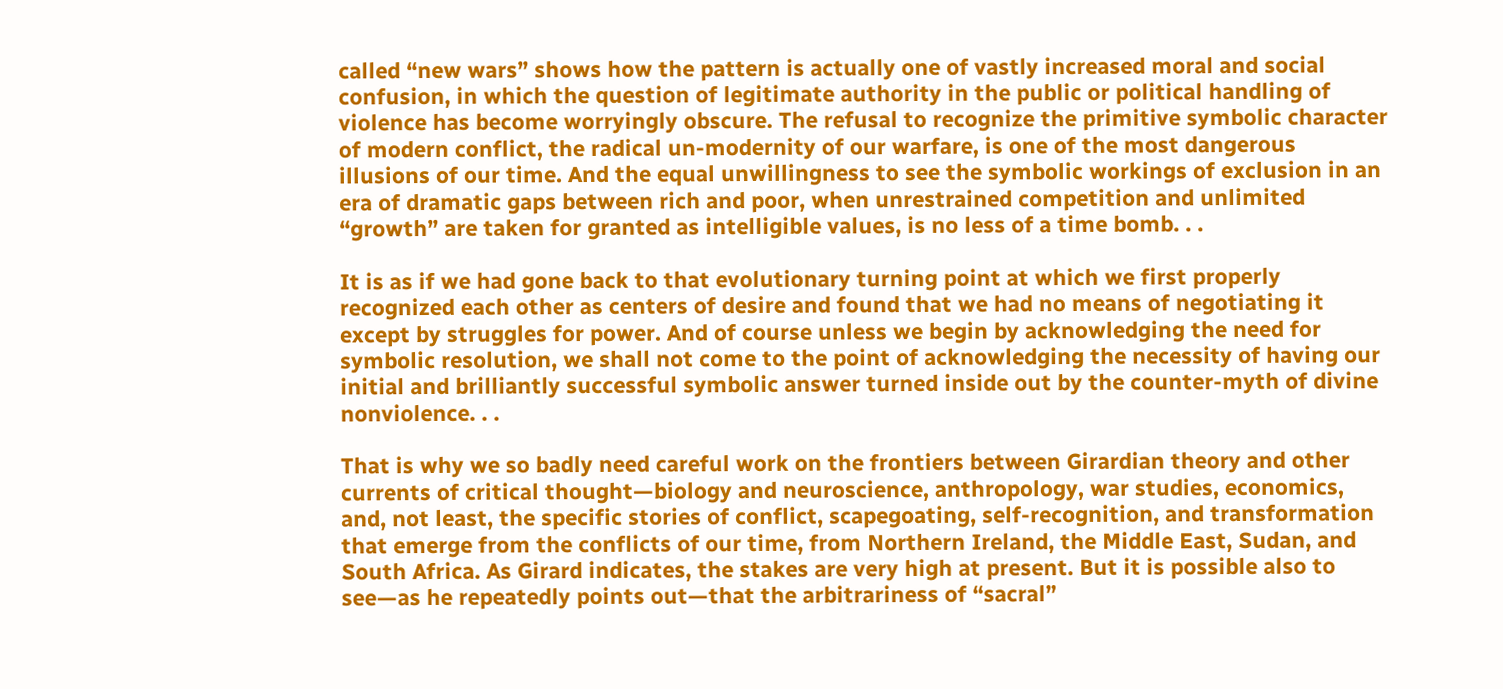called “new wars” shows how the pattern is actually one of vastly increased moral and social confusion, in which the question of legitimate authority in the public or political handling of violence has become worryingly obscure. The refusal to recognize the primitive symbolic character of modern conflict, the radical un-modernity of our warfare, is one of the most dangerous illusions of our time. And the equal unwillingness to see the symbolic workings of exclusion in an era of dramatic gaps between rich and poor, when unrestrained competition and unlimited “growth” are taken for granted as intelligible values, is no less of a time bomb. . .

It is as if we had gone back to that evolutionary turning point at which we first properly recognized each other as centers of desire and found that we had no means of negotiating it except by struggles for power. And of course unless we begin by acknowledging the need for symbolic resolution, we shall not come to the point of acknowledging the necessity of having our initial and brilliantly successful symbolic answer turned inside out by the counter-myth of divine nonviolence. . .

That is why we so badly need careful work on the frontiers between Girardian theory and other currents of critical thought—biology and neuroscience, anthropology, war studies, economics, and, not least, the specific stories of conflict, scapegoating, self-recognition, and transformation that emerge from the conflicts of our time, from Northern Ireland, the Middle East, Sudan, and South Africa. As Girard indicates, the stakes are very high at present. But it is possible also to see—as he repeatedly points out—that the arbitrariness of “sacral”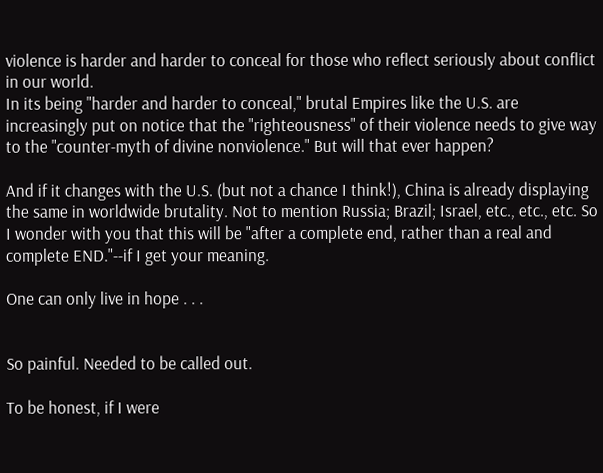violence is harder and harder to conceal for those who reflect seriously about conflict in our world.
In its being "harder and harder to conceal," brutal Empires like the U.S. are increasingly put on notice that the "righteousness" of their violence needs to give way to the "counter-myth of divine nonviolence." But will that ever happen?

And if it changes with the U.S. (but not a chance I think!), China is already displaying the same in worldwide brutality. Not to mention Russia; Brazil; Israel, etc., etc., etc. So I wonder with you that this will be "after a complete end, rather than a real and complete END."--if I get your meaning.

One can only live in hope . . .


So painful. Needed to be called out.

To be honest, if I were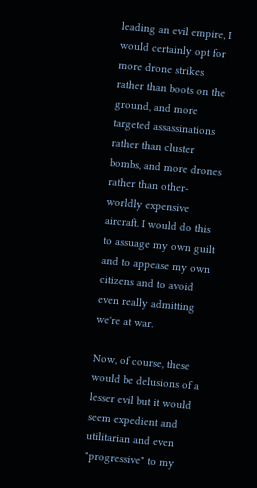leading an evil empire, I would certainly opt for more drone strikes rather than boots on the ground, and more targeted assassinations rather than cluster bombs, and more drones rather than other-worldly expensive aircraft. I would do this to assuage my own guilt and to appease my own citizens and to avoid even really admitting we're at war.

Now, of course, these would be delusions of a lesser evil but it would seem expedient and utilitarian and even "progressive" to my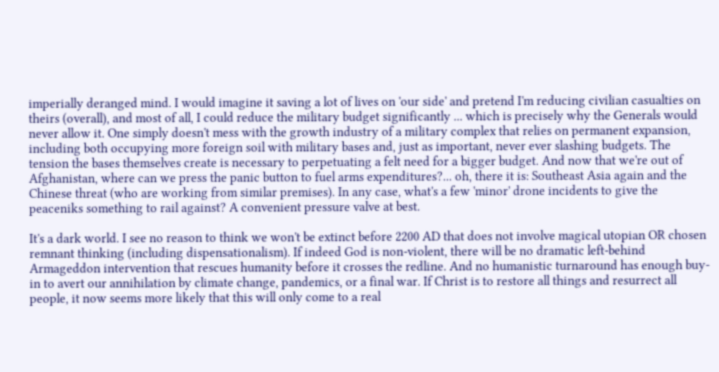imperially deranged mind. I would imagine it saving a lot of lives on 'our side' and pretend I'm reducing civilian casualties on theirs (overall), and most of all, I could reduce the military budget significantly ... which is precisely why the Generals would never allow it. One simply doesn't mess with the growth industry of a military complex that relies on permanent expansion, including both occupying more foreign soil with military bases and, just as important, never ever slashing budgets. The tension the bases themselves create is necessary to perpetuating a felt need for a bigger budget. And now that we're out of Afghanistan, where can we press the panic button to fuel arms expenditures?... oh, there it is: Southeast Asia again and the Chinese threat (who are working from similar premises). In any case, what's a few 'minor' drone incidents to give the peaceniks something to rail against? A convenient pressure valve at best.

It's a dark world. I see no reason to think we won't be extinct before 2200 AD that does not involve magical utopian OR chosen remnant thinking (including dispensationalism). If indeed God is non-violent, there will be no dramatic left-behind Armageddon intervention that rescues humanity before it crosses the redline. And no humanistic turnaround has enough buy-in to avert our annihilation by climate change, pandemics, or a final war. If Christ is to restore all things and resurrect all people, it now seems more likely that this will only come to a real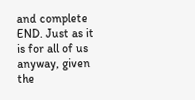and complete END. Just as it is for all of us anyway, given the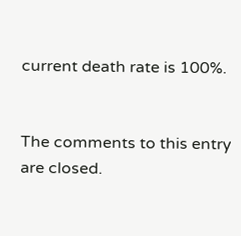current death rate is 100%.


The comments to this entry are closed.